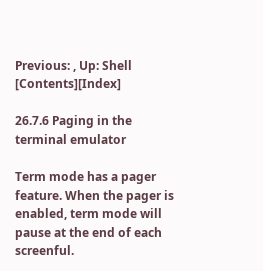Previous: , Up: Shell   [Contents][Index]

26.7.6 Paging in the terminal emulator

Term mode has a pager feature. When the pager is enabled, term mode will pause at the end of each screenful.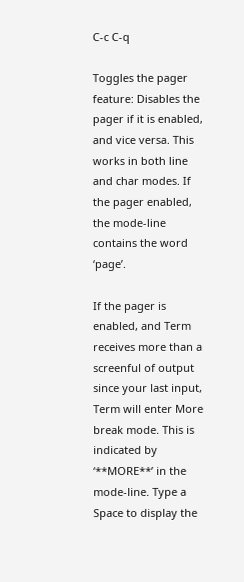C-c C-q

Toggles the pager feature: Disables the pager if it is enabled, and vice versa. This works in both line and char modes. If the pager enabled, the mode-line contains the word ‘page’.

If the pager is enabled, and Term receives more than a screenful of output since your last input, Term will enter More break mode. This is indicated by ‘**MORE**’ in the mode-line. Type a Space to display the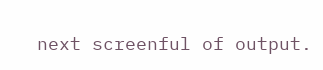next screenful of output.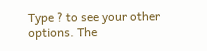Type ? to see your other options. The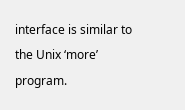interface is similar to the Unix ‘more’ program.